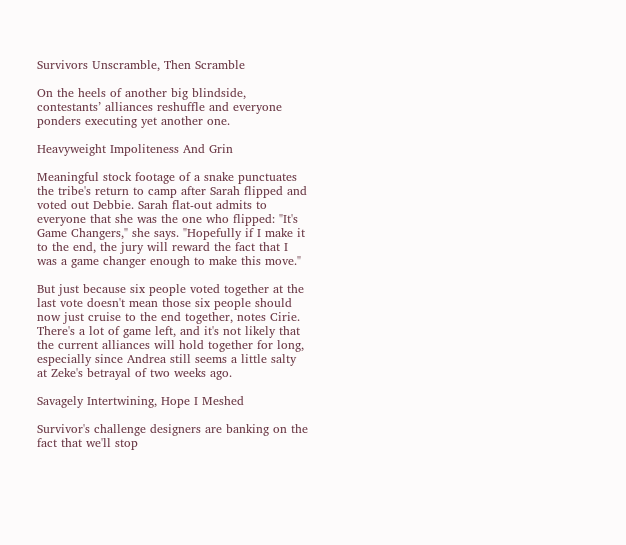Survivors Unscramble, Then Scramble

On the heels of another big blindside, contestants’ alliances reshuffle and everyone ponders executing yet another one.

Heavyweight Impoliteness And Grin

Meaningful stock footage of a snake punctuates the tribe's return to camp after Sarah flipped and voted out Debbie. Sarah flat-out admits to everyone that she was the one who flipped: "It's Game Changers," she says. "Hopefully if I make it to the end, the jury will reward the fact that I was a game changer enough to make this move."

But just because six people voted together at the last vote doesn't mean those six people should now just cruise to the end together, notes Cirie. There's a lot of game left, and it's not likely that the current alliances will hold together for long, especially since Andrea still seems a little salty at Zeke's betrayal of two weeks ago.

Savagely Intertwining, Hope I Meshed

Survivor's challenge designers are banking on the fact that we'll stop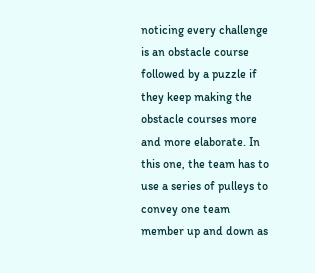noticing every challenge is an obstacle course followed by a puzzle if they keep making the obstacle courses more and more elaborate. In this one, the team has to use a series of pulleys to convey one team member up and down as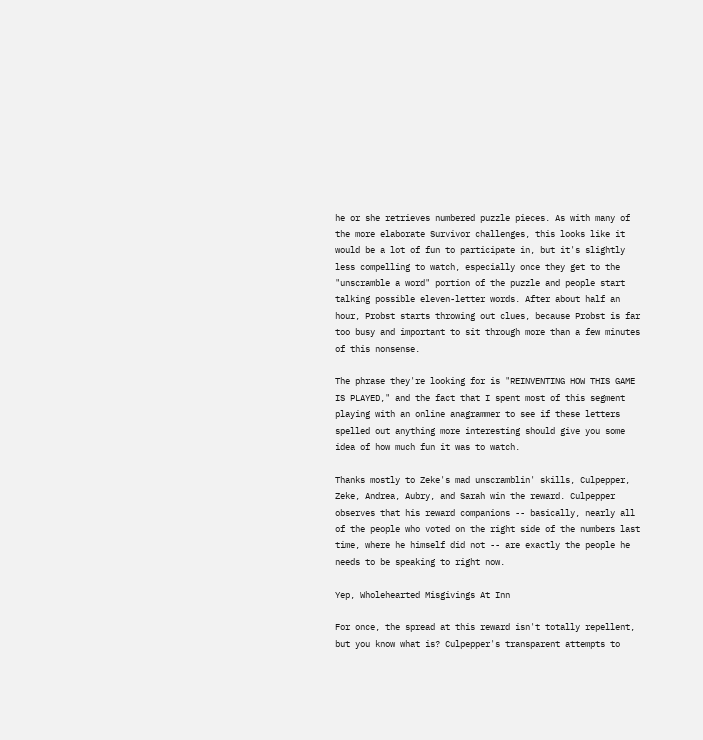he or she retrieves numbered puzzle pieces. As with many of the more elaborate Survivor challenges, this looks like it would be a lot of fun to participate in, but it's slightly less compelling to watch, especially once they get to the "unscramble a word" portion of the puzzle and people start talking possible eleven-letter words. After about half an hour, Probst starts throwing out clues, because Probst is far too busy and important to sit through more than a few minutes of this nonsense.

The phrase they're looking for is "REINVENTING HOW THIS GAME IS PLAYED," and the fact that I spent most of this segment playing with an online anagrammer to see if these letters spelled out anything more interesting should give you some idea of how much fun it was to watch.

Thanks mostly to Zeke's mad unscramblin' skills, Culpepper, Zeke, Andrea, Aubry, and Sarah win the reward. Culpepper observes that his reward companions -- basically, nearly all of the people who voted on the right side of the numbers last time, where he himself did not -- are exactly the people he needs to be speaking to right now.

Yep, Wholehearted Misgivings At Inn

For once, the spread at this reward isn't totally repellent, but you know what is? Culpepper's transparent attempts to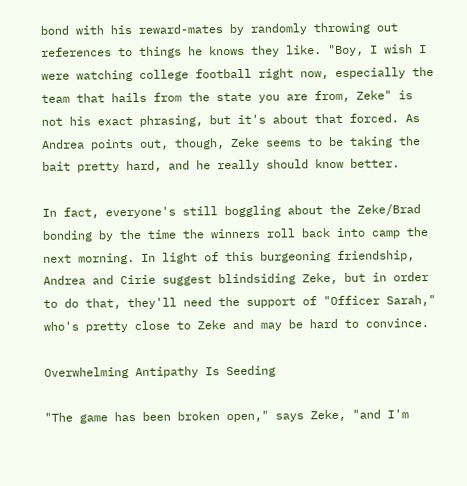bond with his reward-mates by randomly throwing out references to things he knows they like. "Boy, I wish I were watching college football right now, especially the team that hails from the state you are from, Zeke" is not his exact phrasing, but it's about that forced. As Andrea points out, though, Zeke seems to be taking the bait pretty hard, and he really should know better.

In fact, everyone's still boggling about the Zeke/Brad bonding by the time the winners roll back into camp the next morning. In light of this burgeoning friendship, Andrea and Cirie suggest blindsiding Zeke, but in order to do that, they'll need the support of "Officer Sarah," who's pretty close to Zeke and may be hard to convince.

Overwhelming Antipathy Is Seeding

"The game has been broken open," says Zeke, "and I'm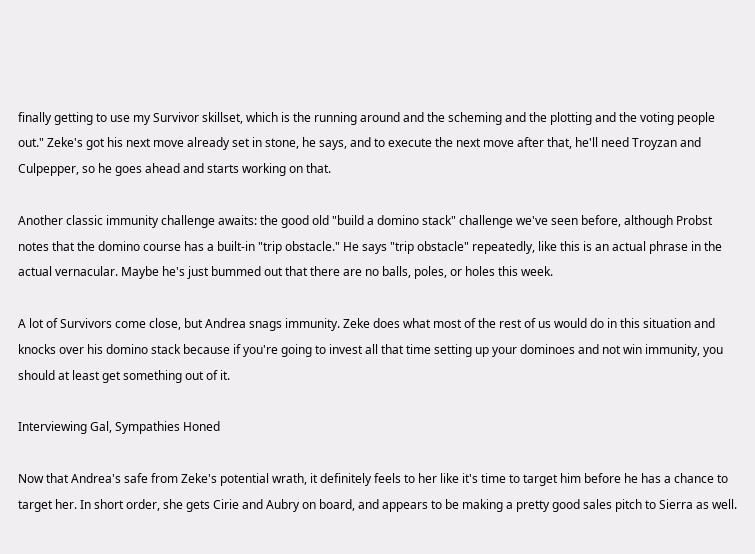finally getting to use my Survivor skillset, which is the running around and the scheming and the plotting and the voting people out." Zeke's got his next move already set in stone, he says, and to execute the next move after that, he'll need Troyzan and Culpepper, so he goes ahead and starts working on that.

Another classic immunity challenge awaits: the good old "build a domino stack" challenge we've seen before, although Probst notes that the domino course has a built-in "trip obstacle." He says "trip obstacle" repeatedly, like this is an actual phrase in the actual vernacular. Maybe he's just bummed out that there are no balls, poles, or holes this week.

A lot of Survivors come close, but Andrea snags immunity. Zeke does what most of the rest of us would do in this situation and knocks over his domino stack because if you're going to invest all that time setting up your dominoes and not win immunity, you should at least get something out of it.

Interviewing Gal, Sympathies Honed

Now that Andrea's safe from Zeke's potential wrath, it definitely feels to her like it's time to target him before he has a chance to target her. In short order, she gets Cirie and Aubry on board, and appears to be making a pretty good sales pitch to Sierra as well.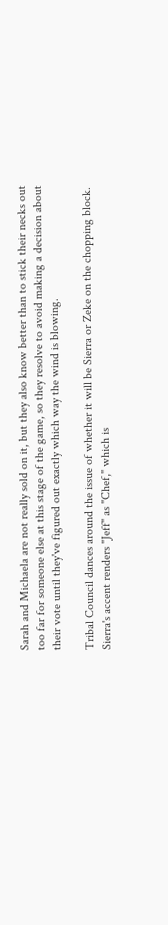Sarah and Michaela are not really sold on it, but they also know better than to stick their necks out too far for someone else at this stage of the game, so they resolve to avoid making a decision about their vote until they've figured out exactly which way the wind is blowing.

Tribal Council dances around the issue of whether it will be Sierra or Zeke on the chopping block. Sierra's accent renders "Jeff" as "Chef," which is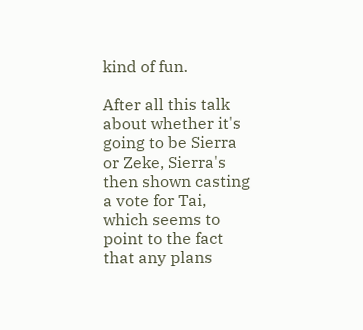kind of fun.

After all this talk about whether it's going to be Sierra or Zeke, Sierra's then shown casting a vote for Tai, which seems to point to the fact that any plans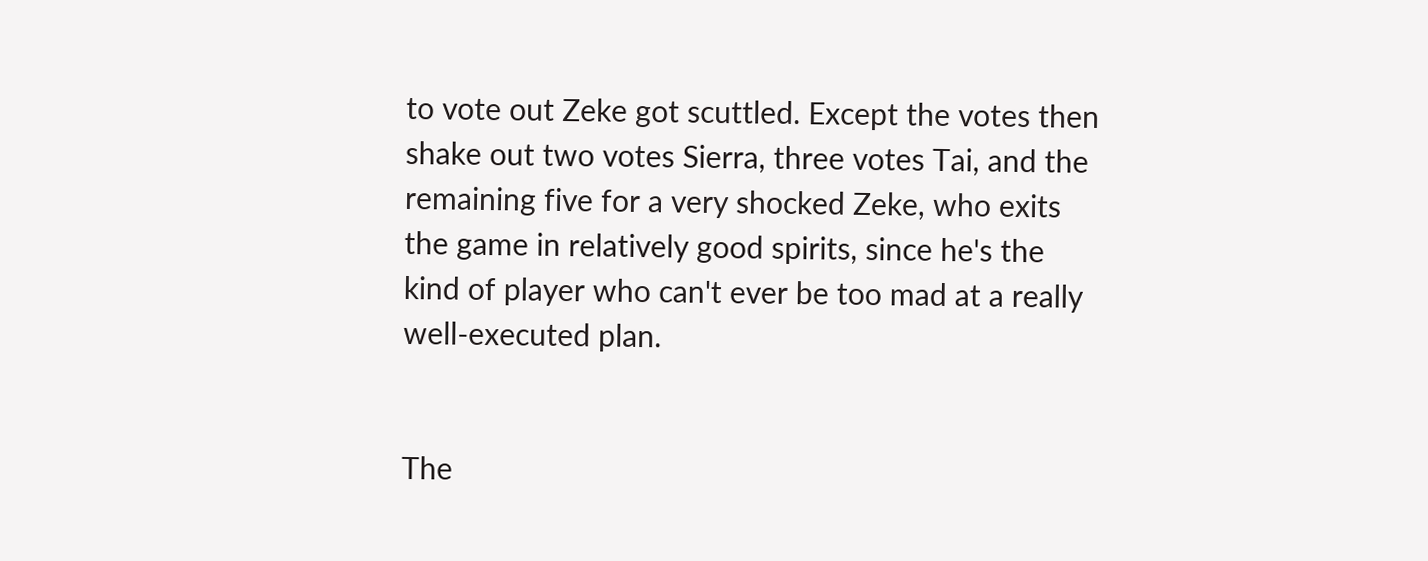to vote out Zeke got scuttled. Except the votes then shake out two votes Sierra, three votes Tai, and the remaining five for a very shocked Zeke, who exits the game in relatively good spirits, since he's the kind of player who can't ever be too mad at a really well-executed plan.


The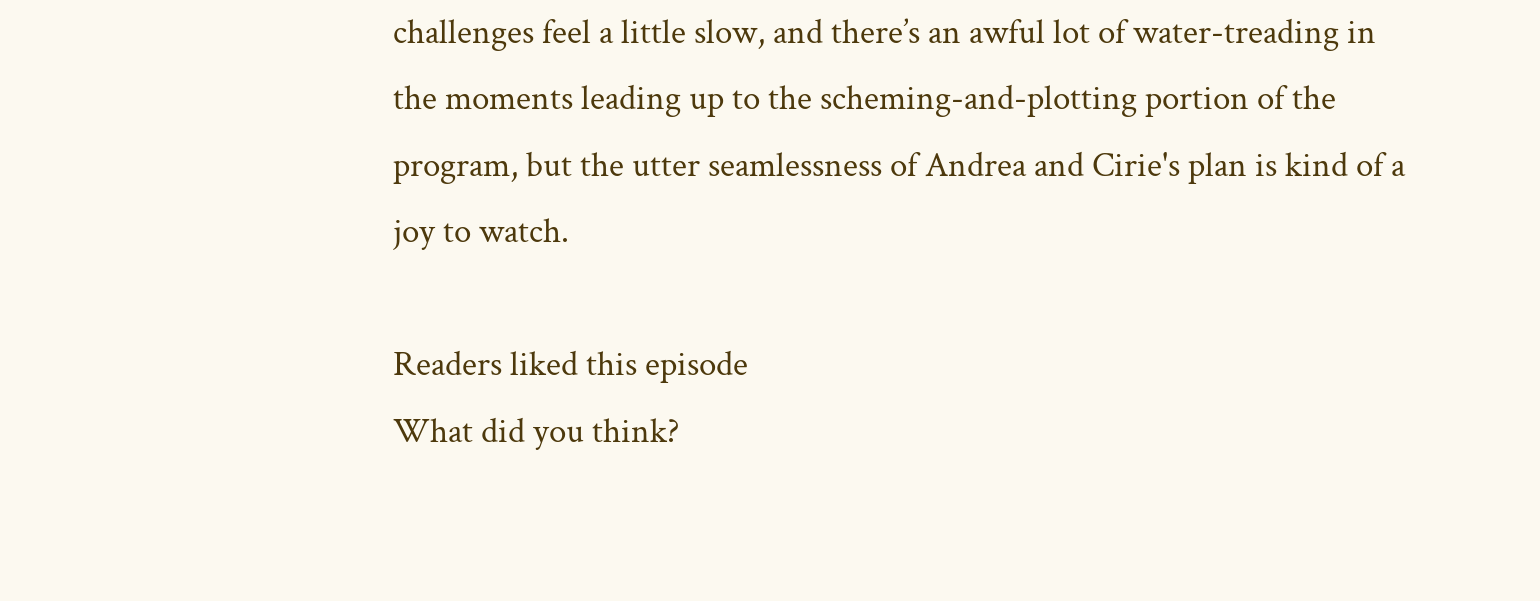challenges feel a little slow, and there’s an awful lot of water-treading in the moments leading up to the scheming-and-plotting portion of the program, but the utter seamlessness of Andrea and Cirie's plan is kind of a joy to watch.

Readers liked this episode
What did you think?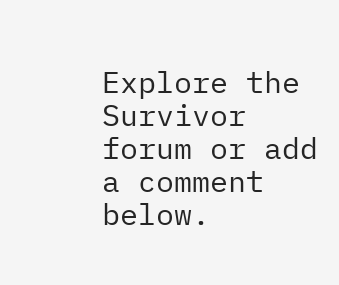Explore the Survivor forum or add a comment below.